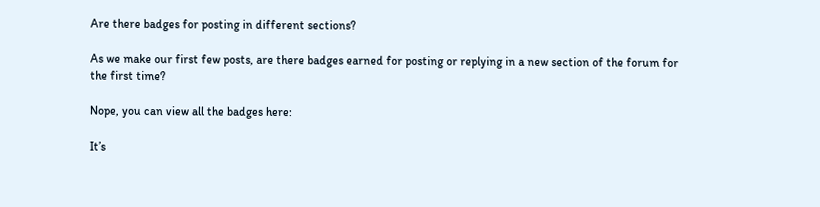Are there badges for posting in different sections?

As we make our first few posts, are there badges earned for posting or replying in a new section of the forum for the first time?

Nope, you can view all the badges here:

It’s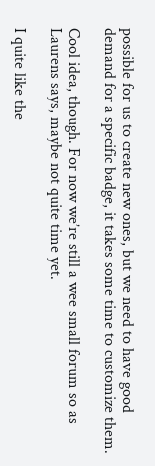possible for us to create new ones, but we need to have good demand for a specific badge, it takes some time to customize them.

Cool idea, though. For now we’re still a wee small forum so as Laurens says, maybe not quite time yet.

I quite like the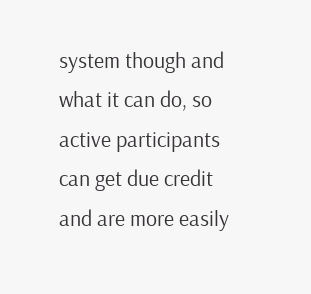system though and what it can do, so active participants can get due credit and are more easily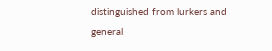distinguished from lurkers and general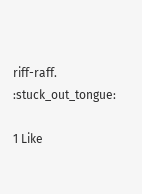riff-raff. :stuck_out_tongue:

1 Like